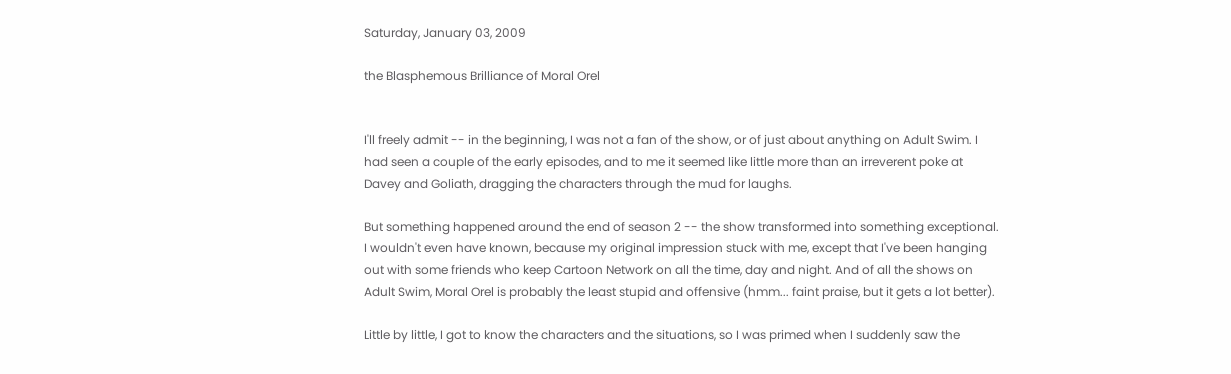Saturday, January 03, 2009

the Blasphemous Brilliance of Moral Orel


I'll freely admit -- in the beginning, I was not a fan of the show, or of just about anything on Adult Swim. I had seen a couple of the early episodes, and to me it seemed like little more than an irreverent poke at Davey and Goliath, dragging the characters through the mud for laughs.

But something happened around the end of season 2 -- the show transformed into something exceptional. I wouldn't even have known, because my original impression stuck with me, except that I've been hanging out with some friends who keep Cartoon Network on all the time, day and night. And of all the shows on Adult Swim, Moral Orel is probably the least stupid and offensive (hmm... faint praise, but it gets a lot better).

Little by little, I got to know the characters and the situations, so I was primed when I suddenly saw the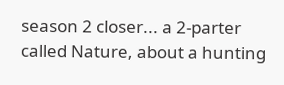season 2 closer... a 2-parter called Nature, about a hunting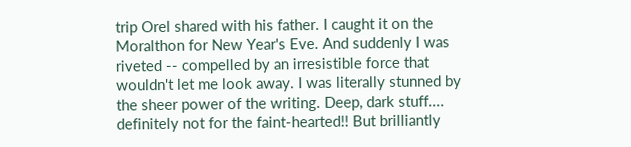trip Orel shared with his father. I caught it on the Moralthon for New Year's Eve. And suddenly I was riveted -- compelled by an irresistible force that wouldn't let me look away. I was literally stunned by the sheer power of the writing. Deep, dark stuff.... definitely not for the faint-hearted!! But brilliantly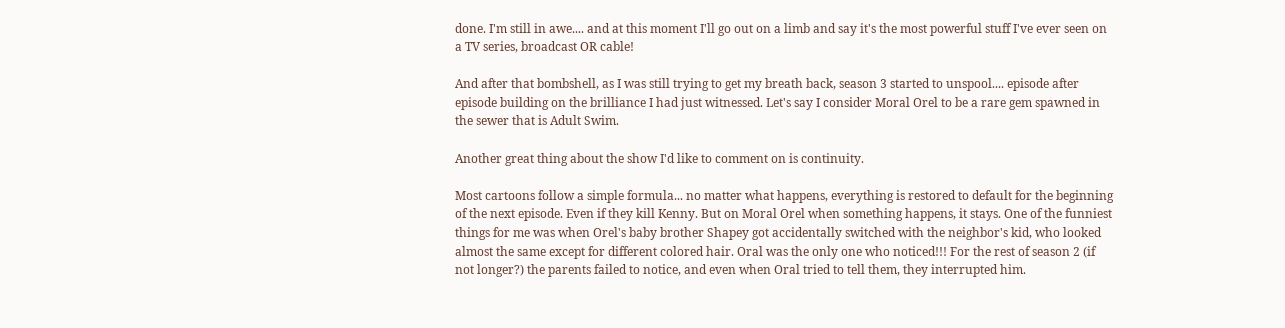done. I'm still in awe.... and at this moment I'll go out on a limb and say it's the most powerful stuff I've ever seen on a TV series, broadcast OR cable!

And after that bombshell, as I was still trying to get my breath back, season 3 started to unspool.... episode after episode building on the brilliance I had just witnessed. Let's say I consider Moral Orel to be a rare gem spawned in the sewer that is Adult Swim.

Another great thing about the show I'd like to comment on is continuity.

Most cartoons follow a simple formula... no matter what happens, everything is restored to default for the beginning of the next episode. Even if they kill Kenny. But on Moral Orel when something happens, it stays. One of the funniest things for me was when Orel's baby brother Shapey got accidentally switched with the neighbor's kid, who looked almost the same except for different colored hair. Oral was the only one who noticed!!! For the rest of season 2 (if not longer?) the parents failed to notice, and even when Oral tried to tell them, they interrupted him.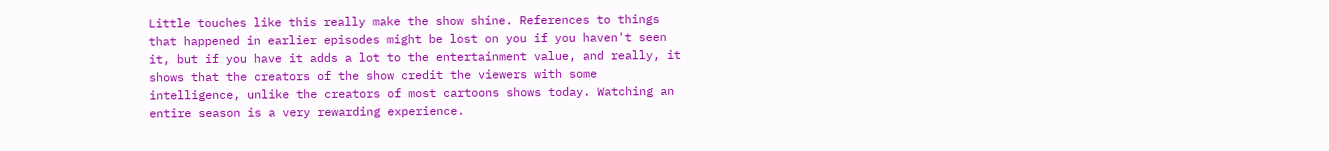Little touches like this really make the show shine. References to things that happened in earlier episodes might be lost on you if you haven't seen it, but if you have it adds a lot to the entertainment value, and really, it shows that the creators of the show credit the viewers with some intelligence, unlike the creators of most cartoons shows today. Watching an entire season is a very rewarding experience.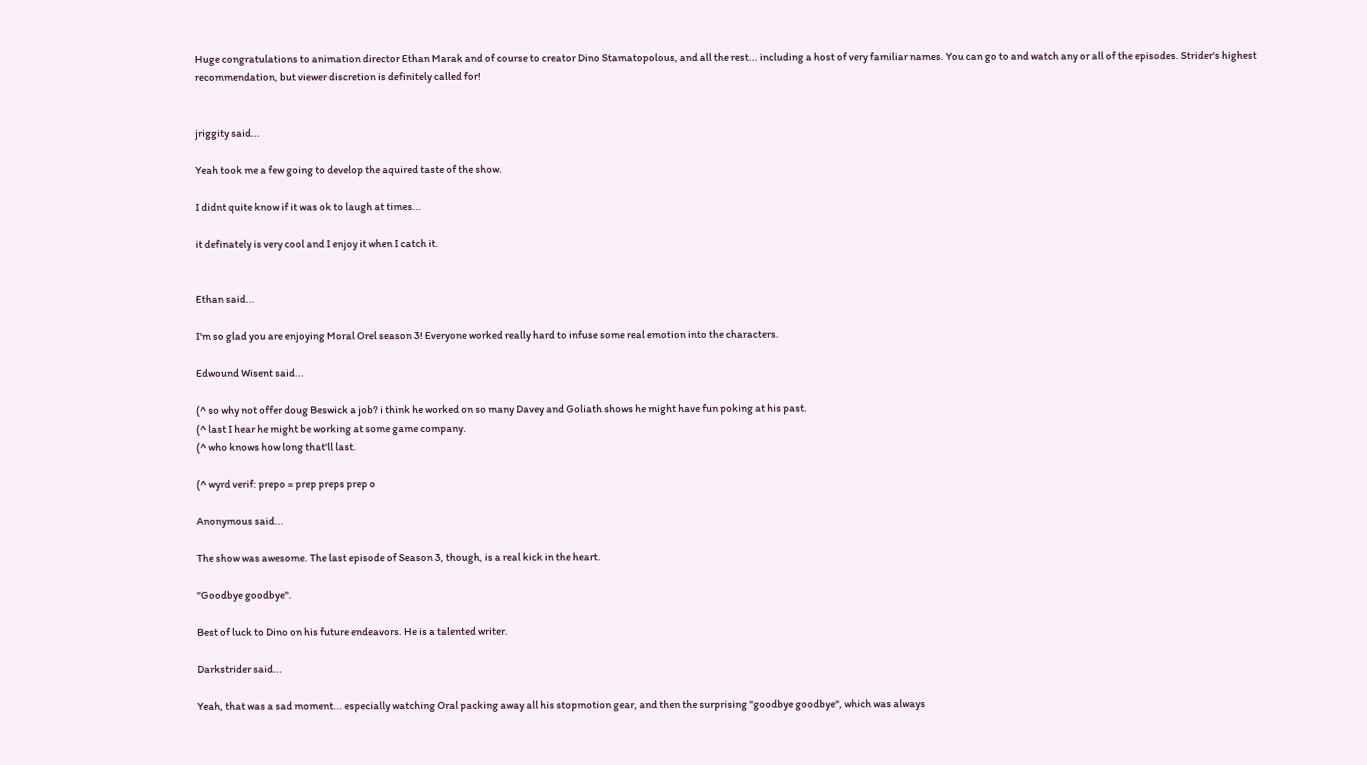Huge congratulations to animation director Ethan Marak and of course to creator Dino Stamatopolous, and all the rest... including a host of very familiar names. You can go to and watch any or all of the episodes. Strider's highest recommendation, but viewer discretion is definitely called for!


jriggity said...

Yeah took me a few going to develop the aquired taste of the show.

I didnt quite know if it was ok to laugh at times...

it definately is very cool and I enjoy it when I catch it.


Ethan said...

I'm so glad you are enjoying Moral Orel season 3! Everyone worked really hard to infuse some real emotion into the characters.

Edwound Wisent said...

(^ so why not offer doug Beswick a job? i think he worked on so many Davey and Goliath shows he might have fun poking at his past.
(^ last I hear he might be working at some game company.
(^ who knows how long that'll last.

(^ wyrd verif: prepo = prep preps prep o

Anonymous said...

The show was awesome. The last episode of Season 3, though, is a real kick in the heart.

"Goodbye goodbye".

Best of luck to Dino on his future endeavors. He is a talented writer.

Darkstrider said...

Yeah, that was a sad moment... especially watching Oral packing away all his stopmotion gear, and then the surprising "goodbye goodbye", which was always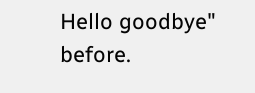Hello goodbye" before.